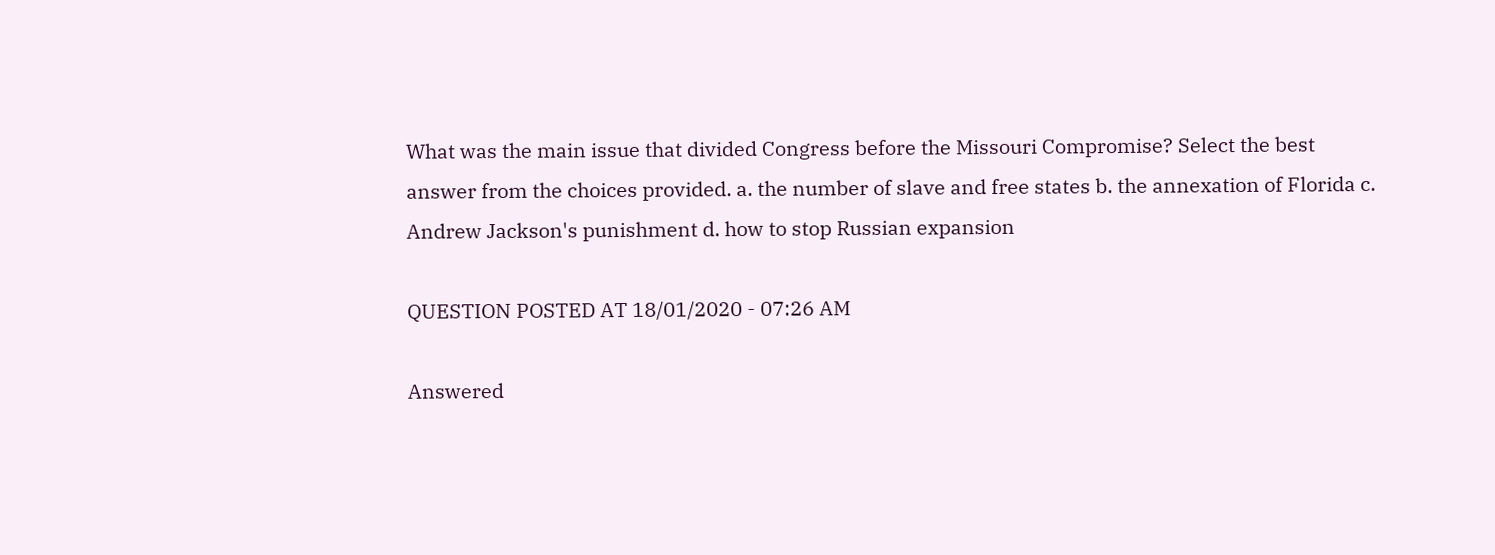What was the main issue that divided Congress before the Missouri Compromise? Select the best answer from the choices provided. a. the number of slave and free states b. the annexation of Florida c. Andrew Jackson's punishment d. how to stop Russian expansion

QUESTION POSTED AT 18/01/2020 - 07:26 AM

Answered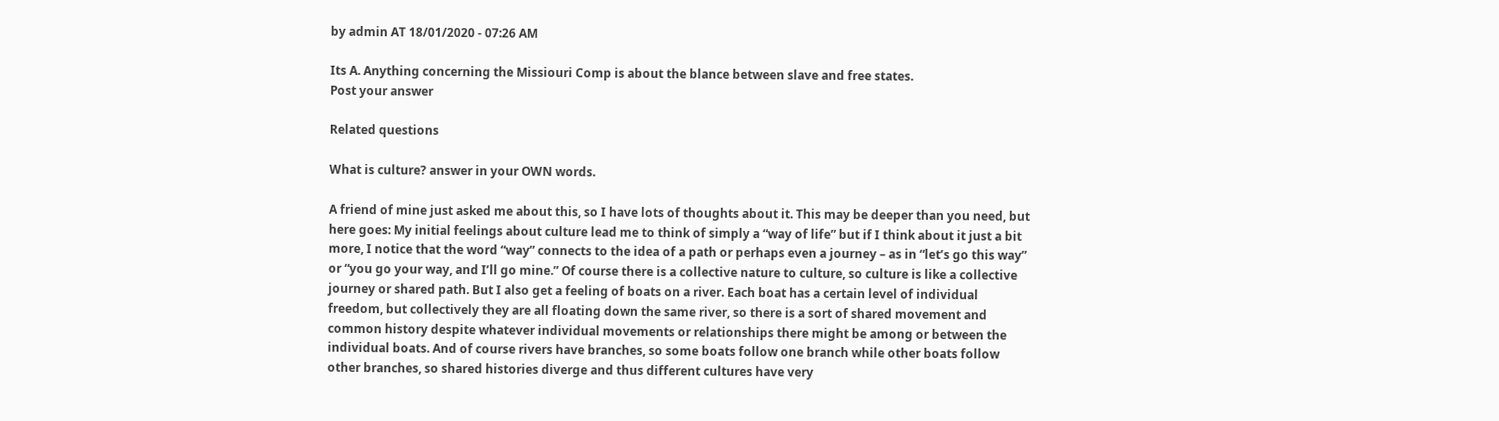by admin AT 18/01/2020 - 07:26 AM

Its A. Anything concerning the Missiouri Comp is about the blance between slave and free states.
Post your answer

Related questions

What is culture? answer in your OWN words.

A friend of mine just asked me about this, so I have lots of thoughts about it. This may be deeper than you need, but here goes: My initial feelings about culture lead me to think of simply a “way of life” but if I think about it just a bit more, I notice that the word “way” connects to the idea of a path or perhaps even a journey – as in “let’s go this way” or “you go your way, and I’ll go mine.” Of course there is a collective nature to culture, so culture is like a collective journey or shared path. But I also get a feeling of boats on a river. Each boat has a certain level of individual freedom, but collectively they are all floating down the same river, so there is a sort of shared movement and common history despite whatever individual movements or relationships there might be among or between the individual boats. And of course rivers have branches, so some boats follow one branch while other boats follow other branches, so shared histories diverge and thus different cultures have very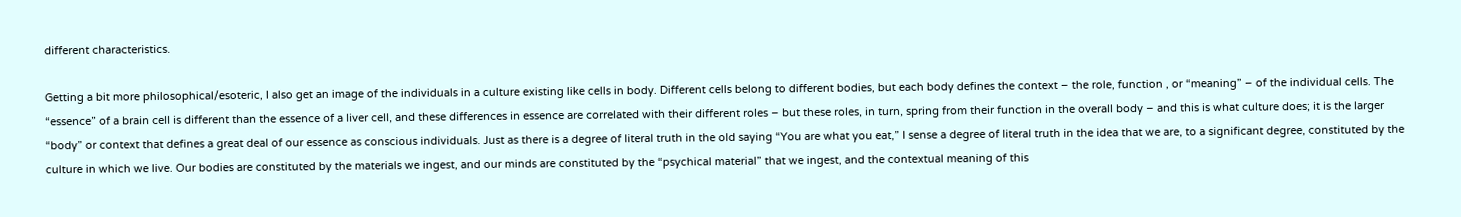different characteristics.

Getting a bit more philosophical/esoteric, I also get an image of the individuals in a culture existing like cells in body. Different cells belong to different bodies, but each body defines the context – the role, function , or “meaning” – of the individual cells. The “essence” of a brain cell is different than the essence of a liver cell, and these differences in essence are correlated with their different roles – but these roles, in turn, spring from their function in the overall body – and this is what culture does; it is the larger “body” or context that defines a great deal of our essence as conscious individuals. Just as there is a degree of literal truth in the old saying “You are what you eat,” I sense a degree of literal truth in the idea that we are, to a significant degree, constituted by the culture in which we live. Our bodies are constituted by the materials we ingest, and our minds are constituted by the “psychical material” that we ingest, and the contextual meaning of this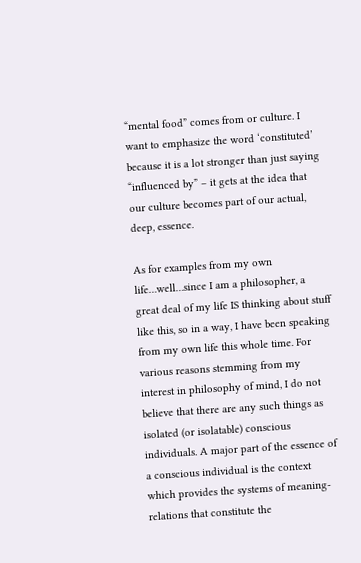“mental food” comes from or culture. I want to emphasize the word ‘constituted’ because it is a lot stronger than just saying “influenced by” – it gets at the idea that our culture becomes part of our actual, deep, essence.

As for examples from my own life…well…since I am a philosopher, a great deal of my life IS thinking about stuff like this, so in a way, I have been speaking from my own life this whole time. For various reasons stemming from my interest in philosophy of mind, I do not believe that there are any such things as isolated (or isolatable) conscious individuals. A major part of the essence of a conscious individual is the context which provides the systems of meaning-relations that constitute the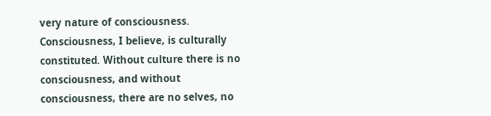very nature of consciousness. Consciousness, I believe, is culturally constituted. Without culture there is no consciousness, and without consciousness, there are no selves, no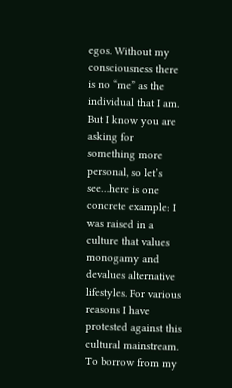egos. Without my consciousness there is no “me” as the individual that I am. But I know you are asking for something more personal, so let’s see…here is one concrete example: I was raised in a culture that values monogamy and devalues alternative lifestyles. For various reasons I have protested against this cultural mainstream. To borrow from my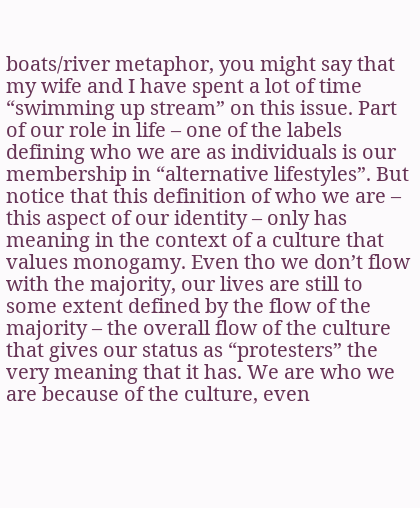boats/river metaphor, you might say that my wife and I have spent a lot of time “swimming up stream” on this issue. Part of our role in life – one of the labels defining who we are as individuals is our membership in “alternative lifestyles”. But notice that this definition of who we are – this aspect of our identity – only has meaning in the context of a culture that values monogamy. Even tho we don’t flow with the majority, our lives are still to some extent defined by the flow of the majority – the overall flow of the culture that gives our status as “protesters” the very meaning that it has. We are who we are because of the culture, even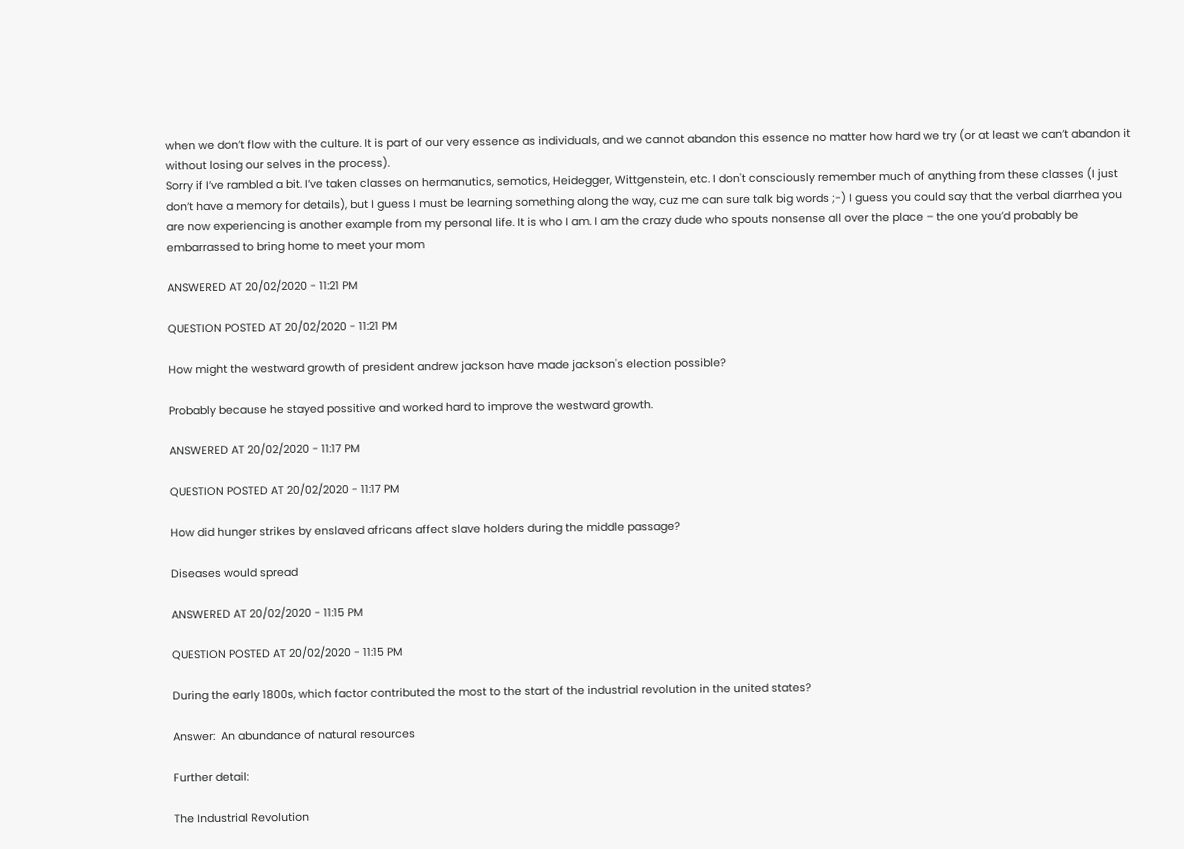when we don’t flow with the culture. It is part of our very essence as individuals, and we cannot abandon this essence no matter how hard we try (or at least we can’t abandon it without losing our selves in the process).
Sorry if I’ve rambled a bit. I’ve taken classes on hermanutics, semotics, Heidegger, Wittgenstein, etc. I don't consciously remember much of anything from these classes (I just don’t have a memory for details), but I guess I must be learning something along the way, cuz me can sure talk big words ;-) I guess you could say that the verbal diarrhea you are now experiencing is another example from my personal life. It is who I am. I am the crazy dude who spouts nonsense all over the place – the one you’d probably be embarrassed to bring home to meet your mom

ANSWERED AT 20/02/2020 - 11:21 PM

QUESTION POSTED AT 20/02/2020 - 11:21 PM

How might the westward growth of president andrew jackson have made jackson's election possible?

Probably because he stayed possitive and worked hard to improve the westward growth.

ANSWERED AT 20/02/2020 - 11:17 PM

QUESTION POSTED AT 20/02/2020 - 11:17 PM

How did hunger strikes by enslaved africans affect slave holders during the middle passage?

Diseases would spread

ANSWERED AT 20/02/2020 - 11:15 PM

QUESTION POSTED AT 20/02/2020 - 11:15 PM

During the early 1800s, which factor contributed the most to the start of the industrial revolution in the united states?

Answer:  An abundance of natural resources

Further detail:

The Industrial Revolution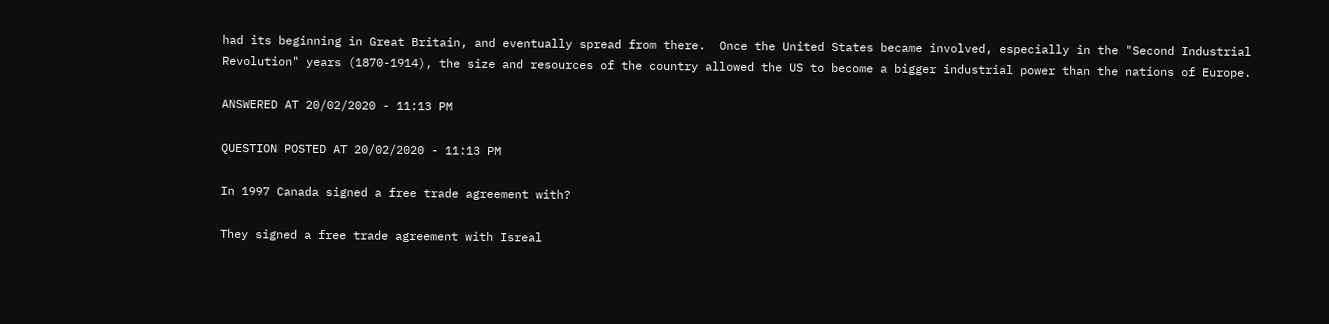had its beginning in Great Britain, and eventually spread from there.  Once the United States became involved, especially in the "Second Industrial Revolution" years (1870-1914), the size and resources of the country allowed the US to become a bigger industrial power than the nations of Europe.

ANSWERED AT 20/02/2020 - 11:13 PM

QUESTION POSTED AT 20/02/2020 - 11:13 PM

In 1997 Canada signed a free trade agreement with?

They signed a free trade agreement with Isreal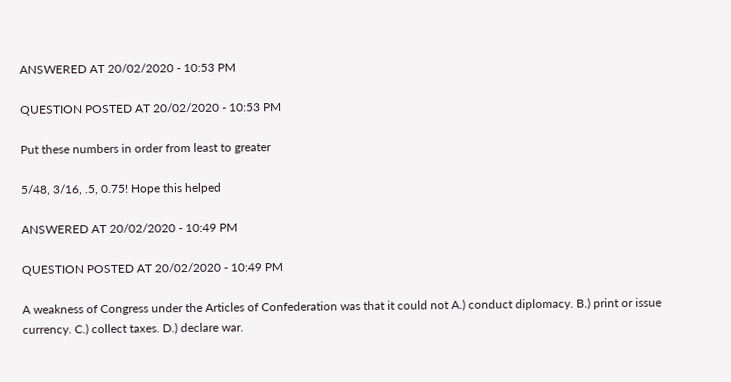ANSWERED AT 20/02/2020 - 10:53 PM

QUESTION POSTED AT 20/02/2020 - 10:53 PM

Put these numbers in order from least to greater

5/48, 3/16, .5, 0.75! Hope this helped

ANSWERED AT 20/02/2020 - 10:49 PM

QUESTION POSTED AT 20/02/2020 - 10:49 PM

A weakness of Congress under the Articles of Confederation was that it could not A.) conduct diplomacy. B.) print or issue currency. C.) collect taxes. D.) declare war.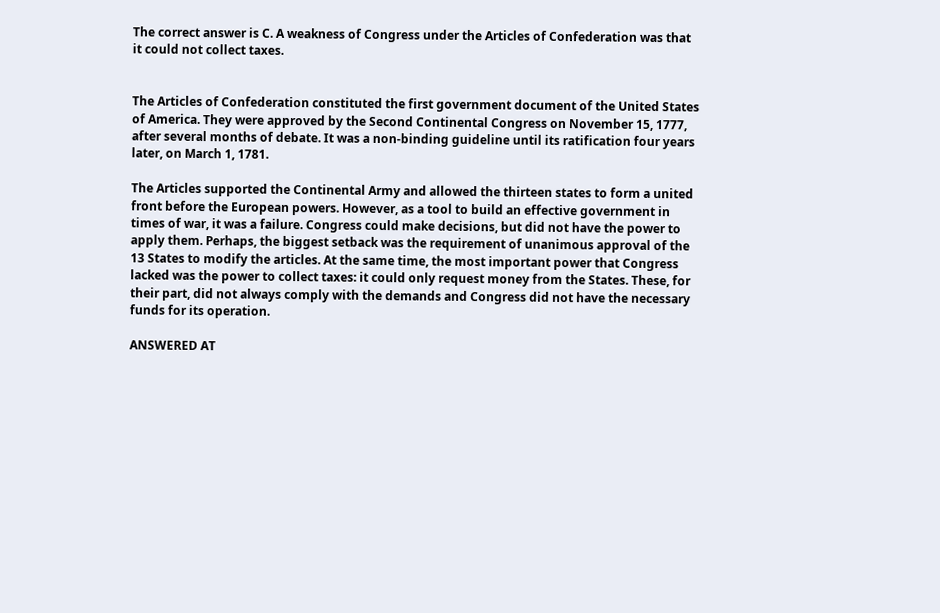The correct answer is C. A weakness of Congress under the Articles of Confederation was that it could not collect taxes.


The Articles of Confederation constituted the first government document of the United States of America. They were approved by the Second Continental Congress on November 15, 1777, after several months of debate. It was a non-binding guideline until its ratification four years later, on March 1, 1781.

The Articles supported the Continental Army and allowed the thirteen states to form a united front before the European powers. However, as a tool to build an effective government in times of war, it was a failure. Congress could make decisions, but did not have the power to apply them. Perhaps, the biggest setback was the requirement of unanimous approval of the 13 States to modify the articles. At the same time, the most important power that Congress lacked was the power to collect taxes: it could only request money from the States. These, for their part, did not always comply with the demands and Congress did not have the necessary funds for its operation.

ANSWERED AT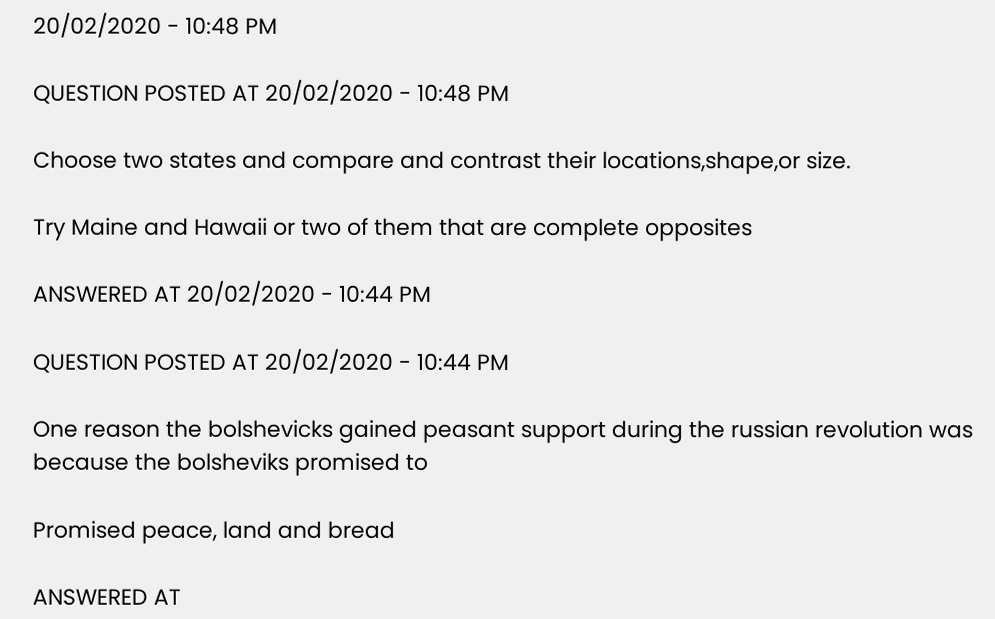20/02/2020 - 10:48 PM

QUESTION POSTED AT 20/02/2020 - 10:48 PM

Choose two states and compare and contrast their locations,shape,or size.

Try Maine and Hawaii or two of them that are complete opposites

ANSWERED AT 20/02/2020 - 10:44 PM

QUESTION POSTED AT 20/02/2020 - 10:44 PM

One reason the bolshevicks gained peasant support during the russian revolution was because the bolsheviks promised to

Promised peace, land and bread

ANSWERED AT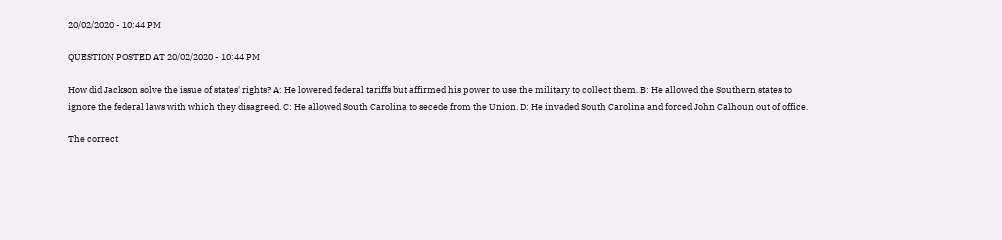20/02/2020 - 10:44 PM

QUESTION POSTED AT 20/02/2020 - 10:44 PM

How did Jackson solve the issue of states' rights? A: He lowered federal tariffs but affirmed his power to use the military to collect them. B: He allowed the Southern states to ignore the federal laws with which they disagreed. C: He allowed South Carolina to secede from the Union. D: He invaded South Carolina and forced John Calhoun out of office.

The correct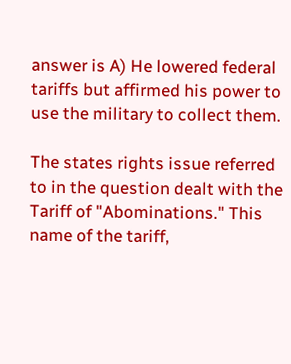answer is A) He lowered federal tariffs but affirmed his power to use the military to collect them.

The states rights issue referred to in the question dealt with the Tariff of "Abominations." This name of the tariff,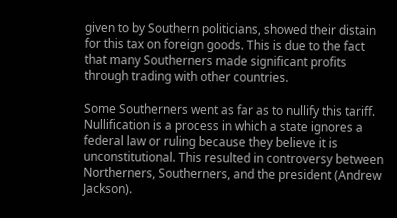given to by Southern politicians, showed their distain for this tax on foreign goods. This is due to the fact that many Southerners made significant profits through trading with other countries.

Some Southerners went as far as to nullify this tariff. Nullification is a process in which a state ignores a federal law or ruling because they believe it is unconstitutional. This resulted in controversy between Northerners, Southerners, and the president (Andrew Jackson).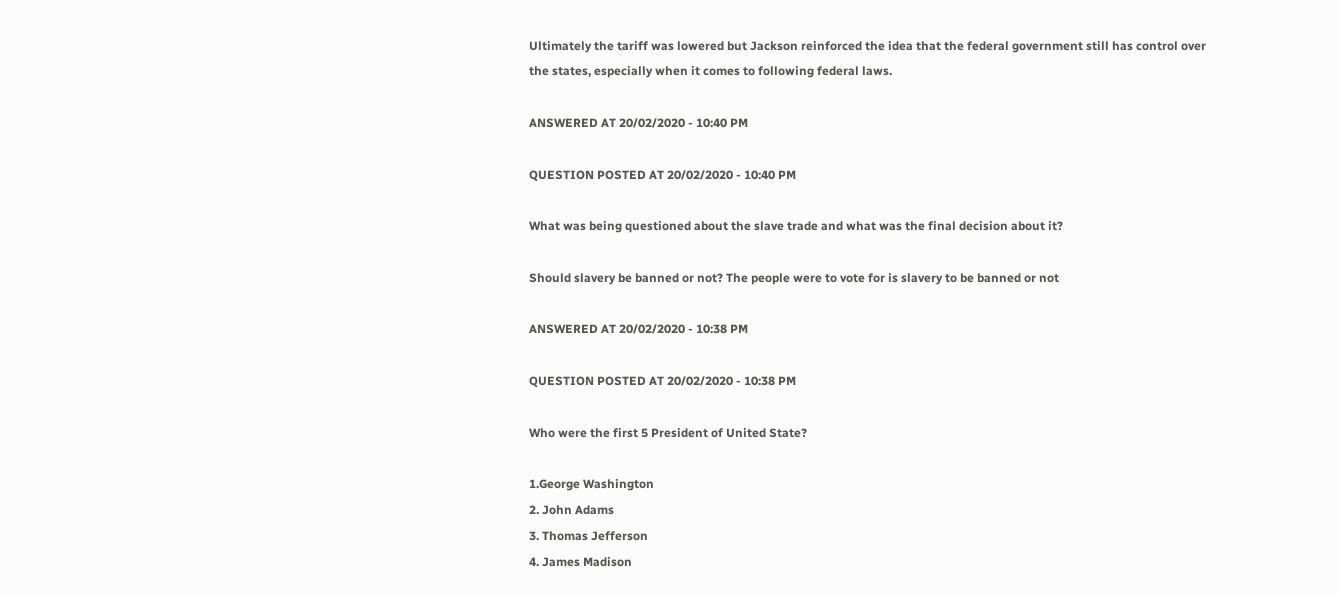Ultimately the tariff was lowered but Jackson reinforced the idea that the federal government still has control over the states, especially when it comes to following federal laws.

ANSWERED AT 20/02/2020 - 10:40 PM

QUESTION POSTED AT 20/02/2020 - 10:40 PM

What was being questioned about the slave trade and what was the final decision about it?

Should slavery be banned or not? The people were to vote for is slavery to be banned or not

ANSWERED AT 20/02/2020 - 10:38 PM

QUESTION POSTED AT 20/02/2020 - 10:38 PM

Who were the first 5 President of United State?

1.George Washington
2. John Adams
3. Thomas Jefferson
4. James Madison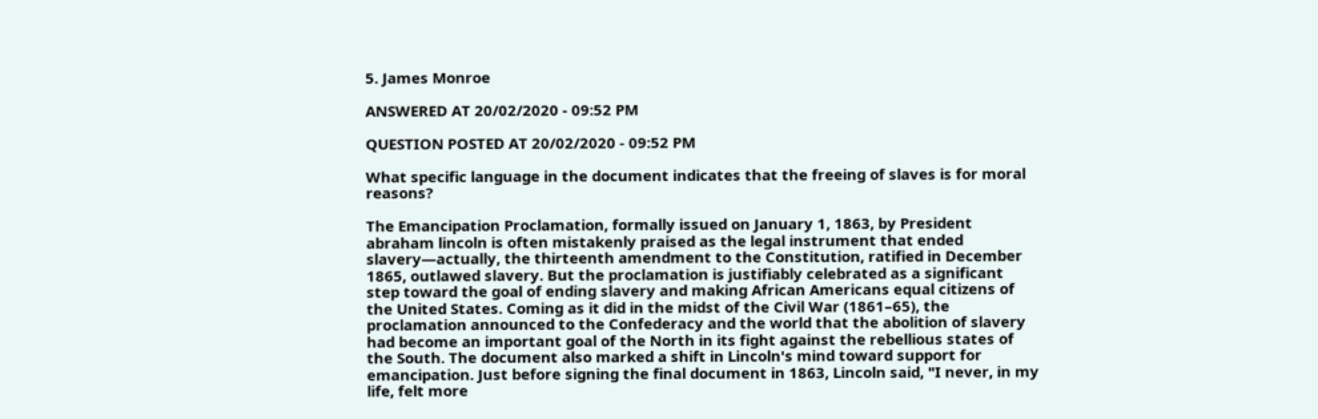5. James Monroe

ANSWERED AT 20/02/2020 - 09:52 PM

QUESTION POSTED AT 20/02/2020 - 09:52 PM

What specific language in the document indicates that the freeing of slaves is for moral reasons?

The Emancipation Proclamation, formally issued on January 1, 1863, by President abraham lincoln is often mistakenly praised as the legal instrument that ended slavery—actually, the thirteenth amendment to the Constitution, ratified in December 1865, outlawed slavery. But the proclamation is justifiably celebrated as a significant step toward the goal of ending slavery and making African Americans equal citizens of the United States. Coming as it did in the midst of the Civil War (1861–65), the proclamation announced to the Confederacy and the world that the abolition of slavery had become an important goal of the North in its fight against the rebellious states of the South. The document also marked a shift in Lincoln's mind toward support for emancipation. Just before signing the final document in 1863, Lincoln said, "I never, in my life, felt more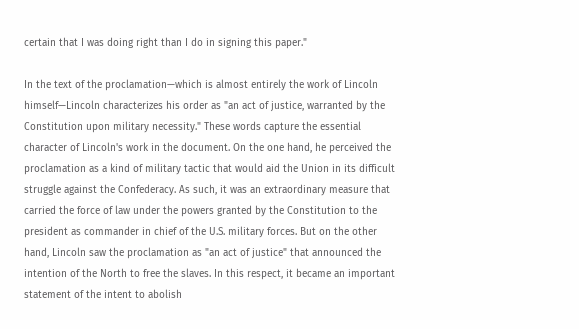certain that I was doing right than I do in signing this paper."

In the text of the proclamation—which is almost entirely the work of Lincoln himself—Lincoln characterizes his order as "an act of justice, warranted by the Constitution upon military necessity." These words capture the essential character of Lincoln's work in the document. On the one hand, he perceived the proclamation as a kind of military tactic that would aid the Union in its difficult struggle against the Confederacy. As such, it was an extraordinary measure that carried the force of law under the powers granted by the Constitution to the president as commander in chief of the U.S. military forces. But on the other hand, Lincoln saw the proclamation as "an act of justice" that announced the intention of the North to free the slaves. In this respect, it became an important statement of the intent to abolish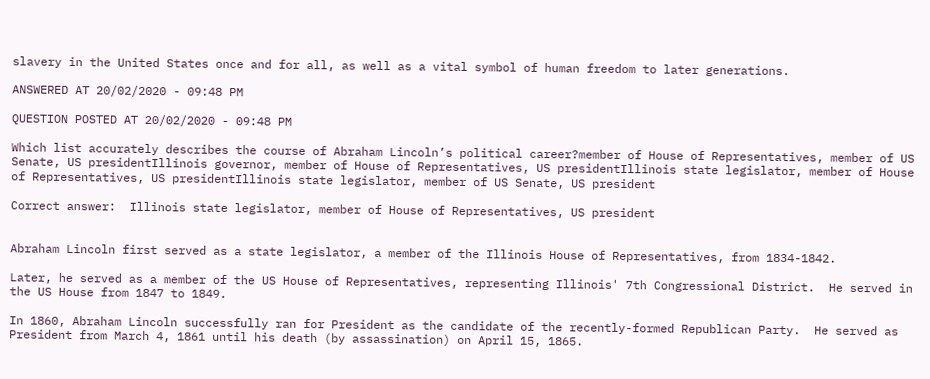slavery in the United States once and for all, as well as a vital symbol of human freedom to later generations.

ANSWERED AT 20/02/2020 - 09:48 PM

QUESTION POSTED AT 20/02/2020 - 09:48 PM

Which list accurately describes the course of Abraham Lincoln’s political career?member of House of Representatives, member of US Senate, US presidentIllinois governor, member of House of Representatives, US presidentIllinois state legislator, member of House of Representatives, US presidentIllinois state legislator, member of US Senate, US president

Correct answer:  Illinois state legislator, member of House of Representatives, US president


Abraham Lincoln first served as a state legislator, a member of the Illinois House of Representatives, from 1834-1842.

Later, he served as a member of the US House of Representatives, representing Illinois' 7th Congressional District.  He served in the US House from 1847 to 1849.

In 1860, Abraham Lincoln successfully ran for President as the candidate of the recently-formed Republican Party.  He served as President from March 4, 1861 until his death (by assassination) on April 15, 1865.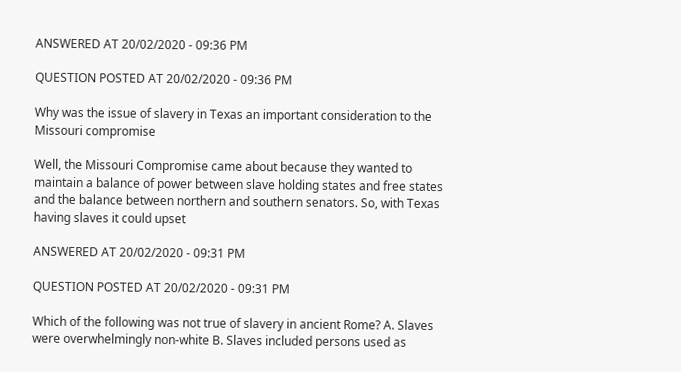ANSWERED AT 20/02/2020 - 09:36 PM

QUESTION POSTED AT 20/02/2020 - 09:36 PM

Why was the issue of slavery in Texas an important consideration to the Missouri compromise

Well, the Missouri Compromise came about because they wanted to maintain a balance of power between slave holding states and free states and the balance between northern and southern senators. So, with Texas having slaves it could upset

ANSWERED AT 20/02/2020 - 09:31 PM

QUESTION POSTED AT 20/02/2020 - 09:31 PM

Which of the following was not true of slavery in ancient Rome? A. Slaves were overwhelmingly non-white B. Slaves included persons used as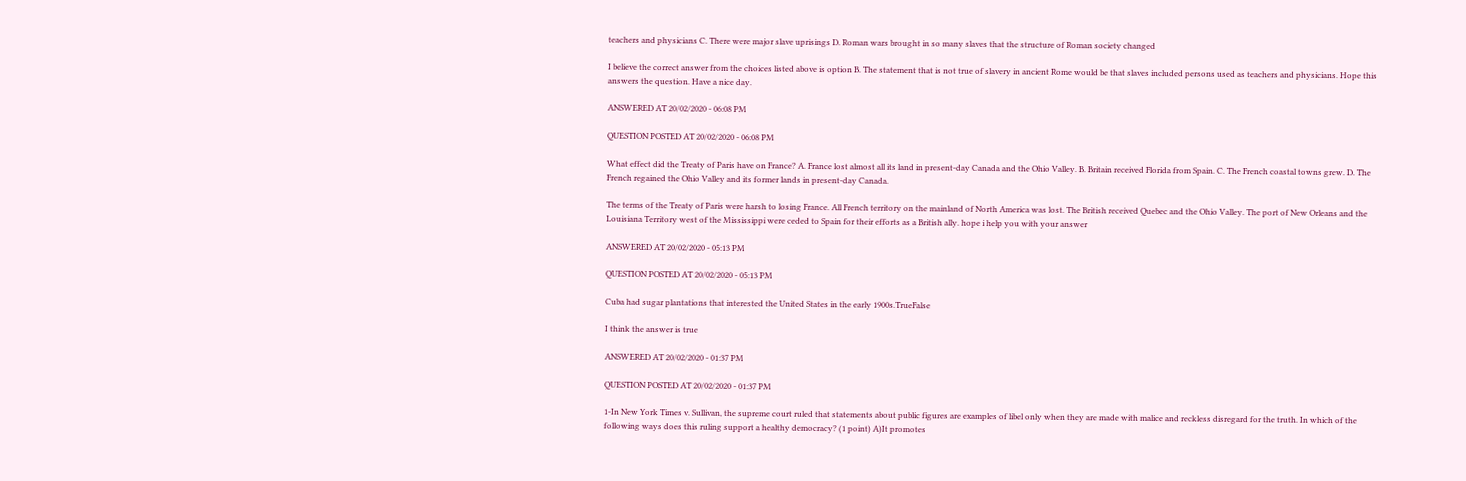teachers and physicians C. There were major slave uprisings D. Roman wars brought in so many slaves that the structure of Roman society changed

I believe the correct answer from the choices listed above is option B. The statement that is not true of slavery in ancient Rome would be that slaves included persons used as teachers and physicians. Hope this answers the question. Have a nice day.

ANSWERED AT 20/02/2020 - 06:08 PM

QUESTION POSTED AT 20/02/2020 - 06:08 PM

What effect did the Treaty of Paris have on France? A. France lost almost all its land in present-day Canada and the Ohio Valley. B. Britain received Florida from Spain. C. The French coastal towns grew. D. The French regained the Ohio Valley and its former lands in present-day Canada.

The terms of the Treaty of Paris were harsh to losing France. All French territory on the mainland of North America was lost. The British received Quebec and the Ohio Valley. The port of New Orleans and the Louisiana Territory west of the Mississippi were ceded to Spain for their efforts as a British ally. hope i help you with your answer

ANSWERED AT 20/02/2020 - 05:13 PM

QUESTION POSTED AT 20/02/2020 - 05:13 PM

Cuba had sugar plantations that interested the United States in the early 1900s.TrueFalse

I think the answer is true

ANSWERED AT 20/02/2020 - 01:37 PM

QUESTION POSTED AT 20/02/2020 - 01:37 PM

1-In New York Times v. Sullivan, the supreme court ruled that statements about public figures are examples of libel only when they are made with malice and reckless disregard for the truth. In which of the following ways does this ruling support a healthy democracy? (1 point) A)It promotes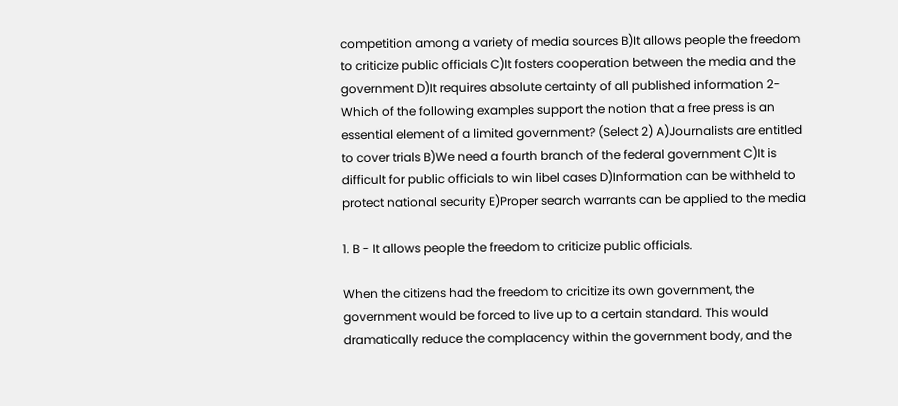competition among a variety of media sources B)It allows people the freedom to criticize public officials C)It fosters cooperation between the media and the government D)It requires absolute certainty of all published information 2-Which of the following examples support the notion that a free press is an essential element of a limited government? (Select 2) A)Journalists are entitled to cover trials B)We need a fourth branch of the federal government C)It is difficult for public officials to win libel cases D)Information can be withheld to protect national security E)Proper search warrants can be applied to the media

1. B - It allows people the freedom to criticize public officials.

When the citizens had the freedom to cricitize its own government, the government would be forced to live up to a certain standard. This would dramatically reduce the complacency within the government body, and the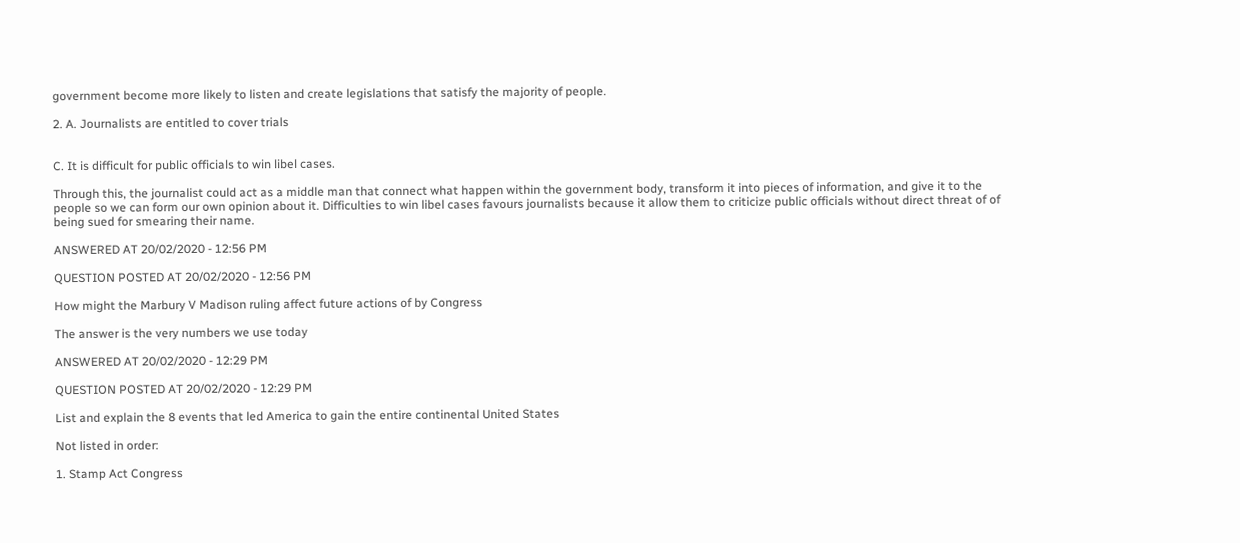government become more likely to listen and create legislations that satisfy the majority of people.

2. A. Journalists are entitled to cover trials


C. It is difficult for public officials to win libel cases.

Through this, the journalist could act as a middle man that connect what happen within the government body, transform it into pieces of information, and give it to the people so we can form our own opinion about it. Difficulties to win libel cases favours journalists because it allow them to criticize public officials without direct threat of of being sued for smearing their name.

ANSWERED AT 20/02/2020 - 12:56 PM

QUESTION POSTED AT 20/02/2020 - 12:56 PM

How might the Marbury V Madison ruling affect future actions of by Congress

The answer is the very numbers we use today

ANSWERED AT 20/02/2020 - 12:29 PM

QUESTION POSTED AT 20/02/2020 - 12:29 PM

List and explain the 8 events that led America to gain the entire continental United States

Not listed in order:

1. Stamp Act Congress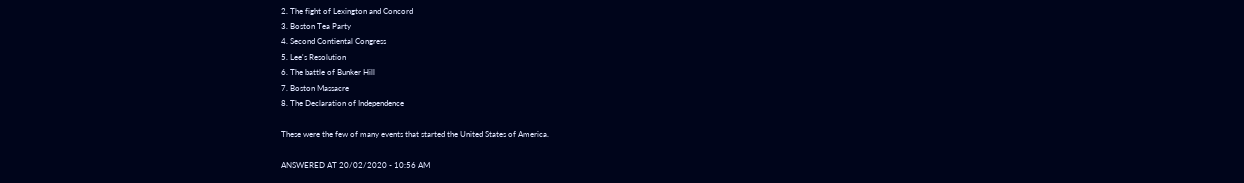2. The fight of Lexington and Concord
3. Boston Tea Party
4. Second Contiental Congress
5. Lee's Resolution
6. The battle of Bunker Hill
7. Boston Massacre
8. The Declaration of Independence

These were the few of many events that started the United States of America.

ANSWERED AT 20/02/2020 - 10:56 AM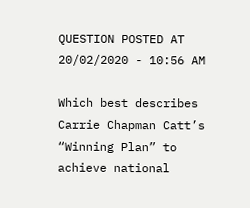QUESTION POSTED AT 20/02/2020 - 10:56 AM

Which best describes Carrie Chapman Catt’s “Winning Plan” to achieve national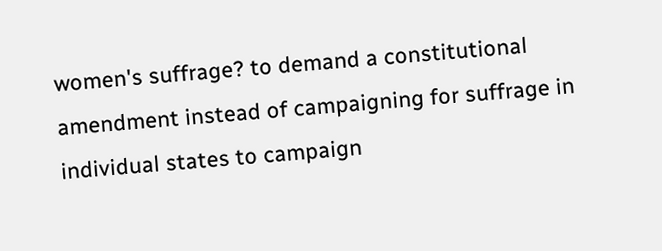women's suffrage? to demand a constitutional amendment instead of campaigning for suffrage in individual states to campaign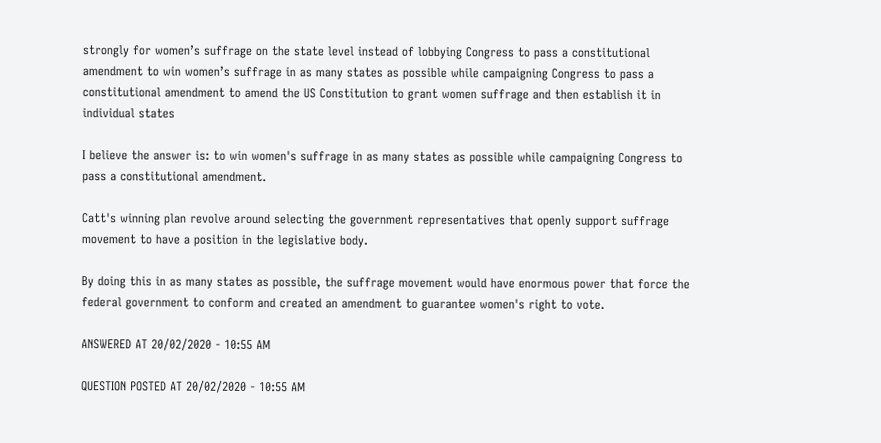strongly for women’s suffrage on the state level instead of lobbying Congress to pass a constitutional amendment to win women’s suffrage in as many states as possible while campaigning Congress to pass a constitutional amendment to amend the US Constitution to grant women suffrage and then establish it in individual states

I believe the answer is: to win women's suffrage in as many states as possible while campaigning Congress to pass a constitutional amendment.

Catt's winning plan revolve around selecting the government representatives that openly support suffrage movement to have a position in the legislative body.

By doing this in as many states as possible, the suffrage movement would have enormous power that force the federal government to conform and created an amendment to guarantee women's right to vote.

ANSWERED AT 20/02/2020 - 10:55 AM

QUESTION POSTED AT 20/02/2020 - 10:55 AM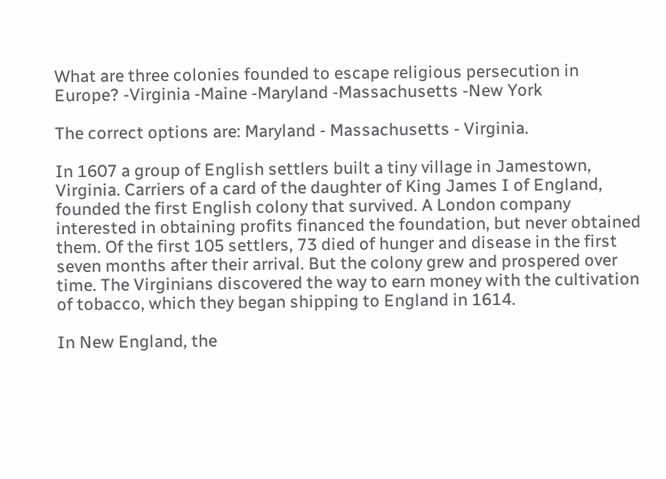What are three colonies founded to escape religious persecution in Europe? -Virginia -Maine -Maryland -Massachusetts -New York

The correct options are: Maryland - Massachusetts - Virginia.

In 1607 a group of English settlers built a tiny village in Jamestown, Virginia. Carriers of a card of the daughter of King James I of England, founded the first English colony that survived. A London company interested in obtaining profits financed the foundation, but never obtained them. Of the first 105 settlers, 73 died of hunger and disease in the first seven months after their arrival. But the colony grew and prospered over time. The Virginians discovered the way to earn money with the cultivation of tobacco, which they began shipping to England in 1614.

In New England, the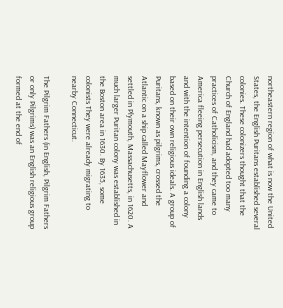northeastern region of what is now the United States, the English Puritans established several colonies. These colonizers thought that the Church of England had adopted too many practices of Catholicism, and they came to America fleeing persecution in English lands and with the intention of founding a colony based on their own religious ideals. A group of Puritans, known as pilgrims, crossed the Atlantic on a ship called Mayflower and settled in Plymouth, Massachusetts, in 1620. A much larger Puritan colony was established in the Boston area in 1630. By 1635, some colonists They were already migrating to nearby Connecticut.

The Pilgrim Fathers (in English, Pilgrim Fathers or only Pilgrims) was an English religious group formed at the end of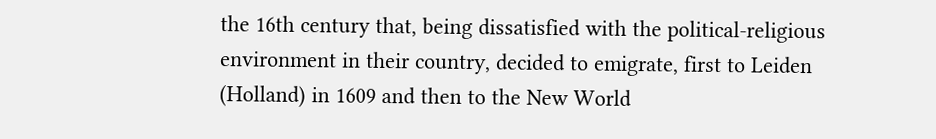the 16th century that, being dissatisfied with the political-religious environment in their country, decided to emigrate, first to Leiden (Holland) in 1609 and then to the New World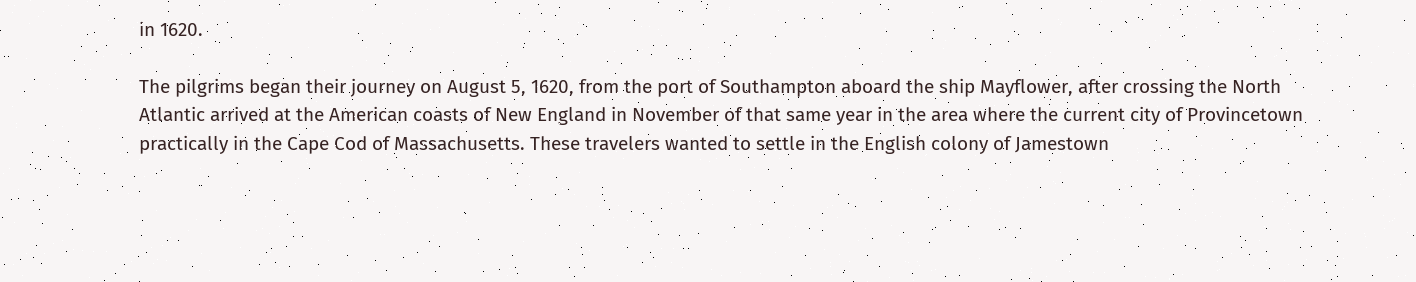in 1620.

The pilgrims began their journey on August 5, 1620, from the port of Southampton aboard the ship Mayflower, after crossing the North Atlantic arrived at the American coasts of New England in November of that same year in the area where the current city of Provincetown practically in the Cape Cod of Massachusetts. These travelers wanted to settle in the English colony of Jamestown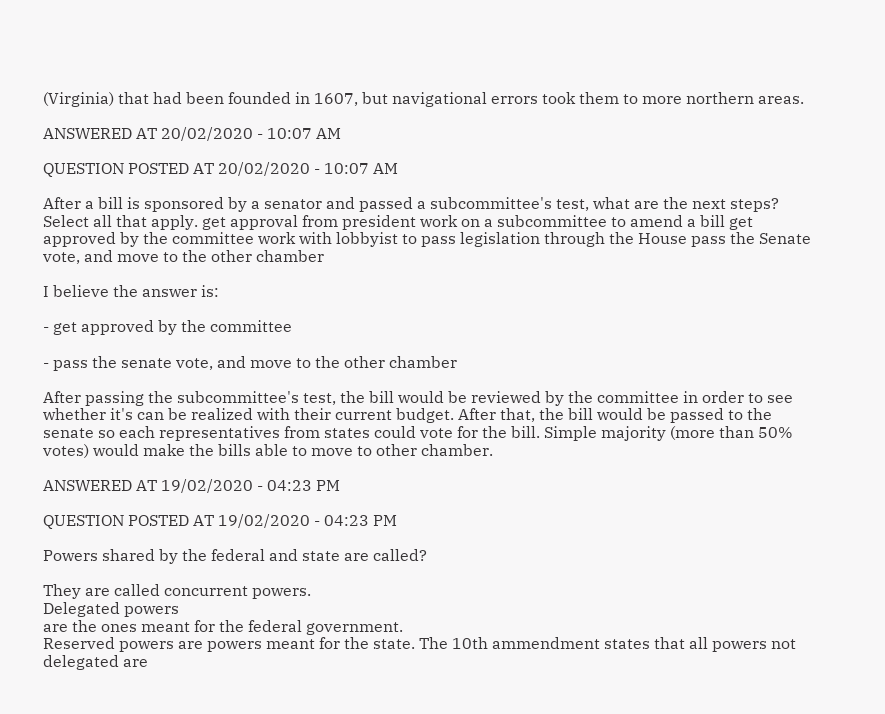(Virginia) that had been founded in 1607, but navigational errors took them to more northern areas.

ANSWERED AT 20/02/2020 - 10:07 AM

QUESTION POSTED AT 20/02/2020 - 10:07 AM

After a bill is sponsored by a senator and passed a subcommittee's test, what are the next steps? Select all that apply. get approval from president work on a subcommittee to amend a bill get approved by the committee work with lobbyist to pass legislation through the House pass the Senate vote, and move to the other chamber

I believe the answer is:

- get approved by the committee

- pass the senate vote, and move to the other chamber

After passing the subcommittee's test, the bill would be reviewed by the committee in order to see whether it's can be realized with their current budget. After that, the bill would be passed to the senate so each representatives from states could vote for the bill. Simple majority (more than 50% votes) would make the bills able to move to other chamber.

ANSWERED AT 19/02/2020 - 04:23 PM

QUESTION POSTED AT 19/02/2020 - 04:23 PM

Powers shared by the federal and state are called?

They are called concurrent powers.
Delegated powers
are the ones meant for the federal government.
Reserved powers are powers meant for the state. The 10th ammendment states that all powers not delegated are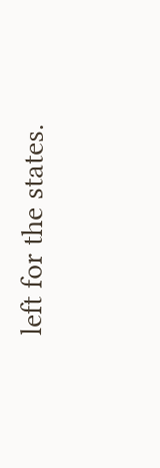left for the states.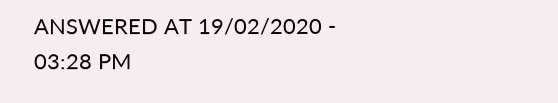ANSWERED AT 19/02/2020 - 03:28 PM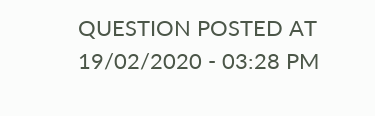QUESTION POSTED AT 19/02/2020 - 03:28 PM